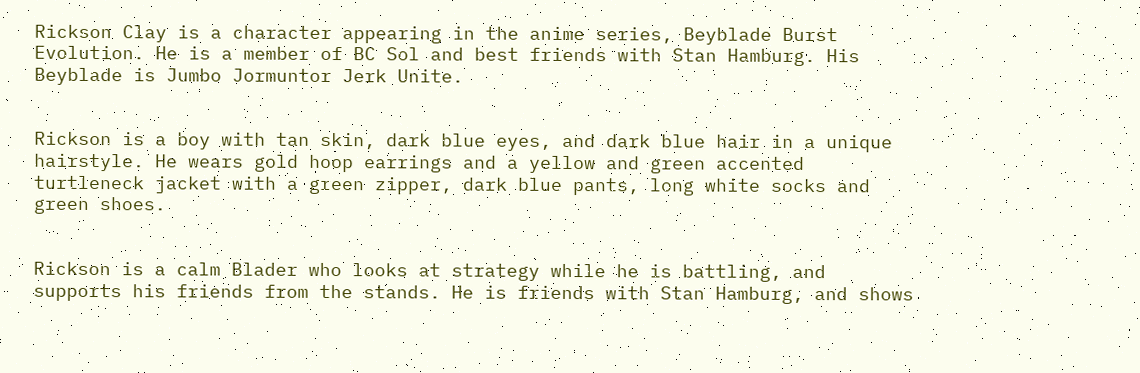Rickson Clay is a character appearing in the anime series, Beyblade Burst Evolution. He is a member of BC Sol and best friends with Stan Hamburg. His Beyblade is Jumbo Jormuntor Jerk Unite.


Rickson is a boy with tan skin, dark blue eyes, and dark blue hair in a unique hairstyle. He wears gold hoop earrings and a yellow and green accented turtleneck jacket with a green zipper, dark blue pants, long white socks and green shoes.


Rickson is a calm Blader who looks at strategy while he is battling, and supports his friends from the stands. He is friends with Stan Hamburg, and shows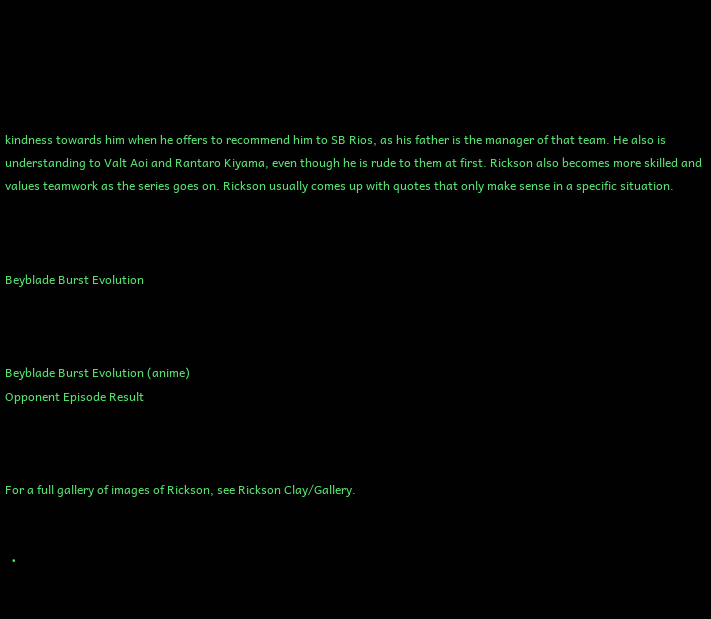kindness towards him when he offers to recommend him to SB Rios, as his father is the manager of that team. He also is understanding to Valt Aoi and Rantaro Kiyama, even though he is rude to them at first. Rickson also becomes more skilled and values teamwork as the series goes on. Rickson usually comes up with quotes that only make sense in a specific situation.



Beyblade Burst Evolution



Beyblade Burst Evolution (anime)
Opponent Episode Result



For a full gallery of images of Rickson, see Rickson Clay/Gallery.


  •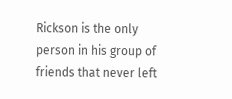Rickson is the only person in his group of friends that never left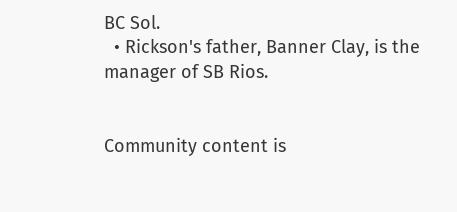BC Sol.
  • Rickson's father, Banner Clay, is the manager of SB Rios.


Community content is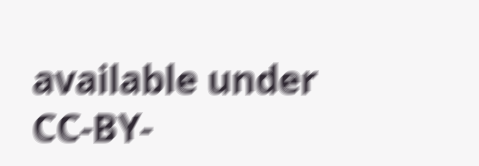available under CC-BY-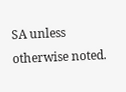SA unless otherwise noted.